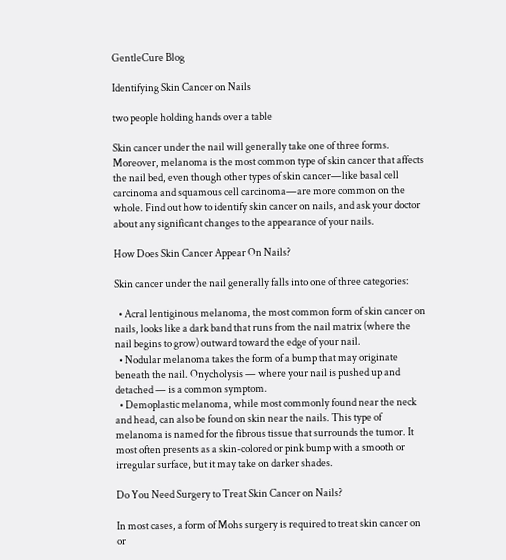GentleCure Blog

Identifying Skin Cancer on Nails

two people holding hands over a table

Skin cancer under the nail will generally take one of three forms. Moreover, melanoma is the most common type of skin cancer that affects the nail bed, even though other types of skin cancer—like basal cell carcinoma and squamous cell carcinoma—are more common on the whole. Find out how to identify skin cancer on nails, and ask your doctor about any significant changes to the appearance of your nails.

How Does Skin Cancer Appear On Nails?

Skin cancer under the nail generally falls into one of three categories:

  • Acral lentiginous melanoma, the most common form of skin cancer on nails, looks like a dark band that runs from the nail matrix (where the nail begins to grow) outward toward the edge of your nail.
  • Nodular melanoma takes the form of a bump that may originate beneath the nail. Onycholysis — where your nail is pushed up and detached — is a common symptom.
  • Demoplastic melanoma, while most commonly found near the neck and head, can also be found on skin near the nails. This type of melanoma is named for the fibrous tissue that surrounds the tumor. It most often presents as a skin-colored or pink bump with a smooth or irregular surface, but it may take on darker shades.

Do You Need Surgery to Treat Skin Cancer on Nails?

In most cases, a form of Mohs surgery is required to treat skin cancer on or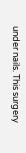under nails. This surgery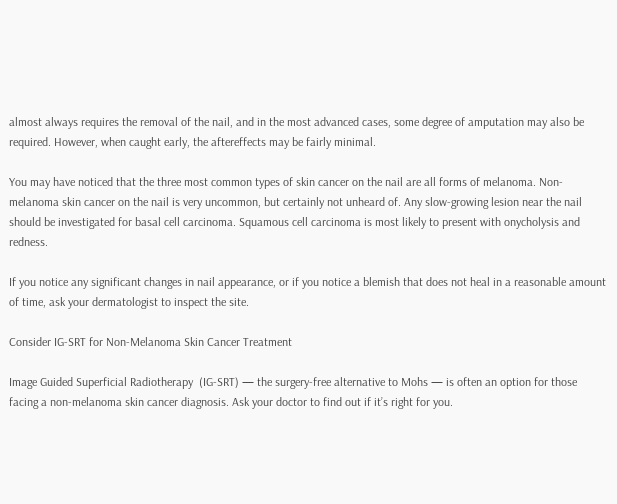almost always requires the removal of the nail, and in the most advanced cases, some degree of amputation may also be required. However, when caught early, the aftereffects may be fairly minimal.

You may have noticed that the three most common types of skin cancer on the nail are all forms of melanoma. Non-melanoma skin cancer on the nail is very uncommon, but certainly not unheard of. Any slow-growing lesion near the nail should be investigated for basal cell carcinoma. Squamous cell carcinoma is most likely to present with onycholysis and redness.

If you notice any significant changes in nail appearance, or if you notice a blemish that does not heal in a reasonable amount of time, ask your dermatologist to inspect the site.

Consider IG-SRT for Non-Melanoma Skin Cancer Treatment

Image Guided Superficial Radiotherapy  (IG-SRT) — the surgery-free alternative to Mohs — is often an option for those facing a non-melanoma skin cancer diagnosis. Ask your doctor to find out if it’s right for you.